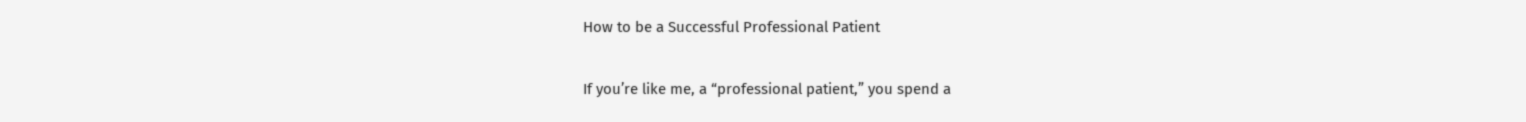How to be a Successful Professional Patient

If you’re like me, a “professional patient,” you spend a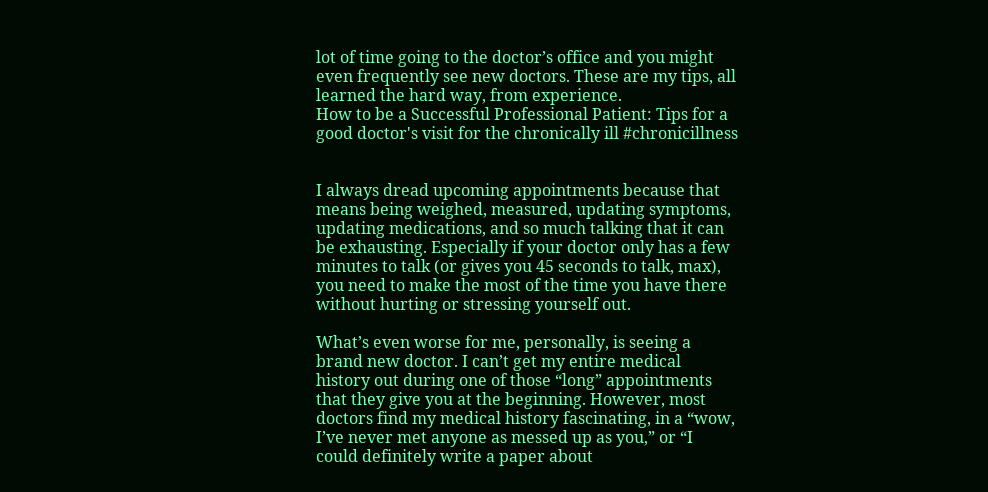lot of time going to the doctor’s office and you might even frequently see new doctors. These are my tips, all learned the hard way, from experience.
How to be a Successful Professional Patient: Tips for a good doctor's visit for the chronically ill #chronicillness


I always dread upcoming appointments because that means being weighed, measured, updating symptoms, updating medications, and so much talking that it can be exhausting. Especially if your doctor only has a few minutes to talk (or gives you 45 seconds to talk, max), you need to make the most of the time you have there without hurting or stressing yourself out.

What’s even worse for me, personally, is seeing a brand new doctor. I can’t get my entire medical history out during one of those “long” appointments that they give you at the beginning. However, most doctors find my medical history fascinating, in a “wow, I’ve never met anyone as messed up as you,” or “I could definitely write a paper about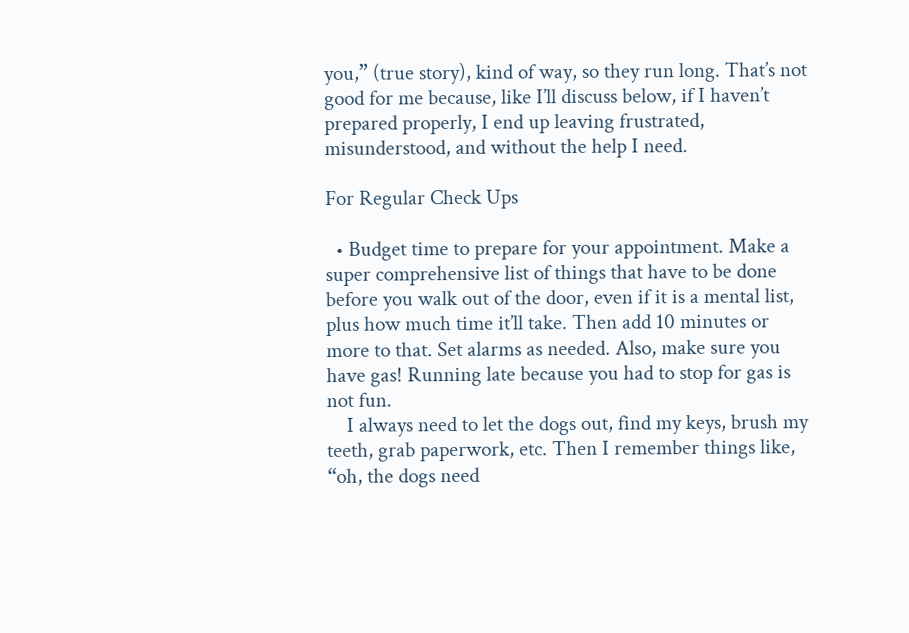you,” (true story), kind of way, so they run long. That’s not good for me because, like I’ll discuss below, if I haven’t prepared properly, I end up leaving frustrated, misunderstood, and without the help I need.

For Regular Check Ups

  • Budget time to prepare for your appointment. Make a super comprehensive list of things that have to be done before you walk out of the door, even if it is a mental list, plus how much time it’ll take. Then add 10 minutes or more to that. Set alarms as needed. Also, make sure you have gas! Running late because you had to stop for gas is not fun.
    I always need to let the dogs out, find my keys, brush my teeth, grab paperwork, etc. Then I remember things like, “oh, the dogs need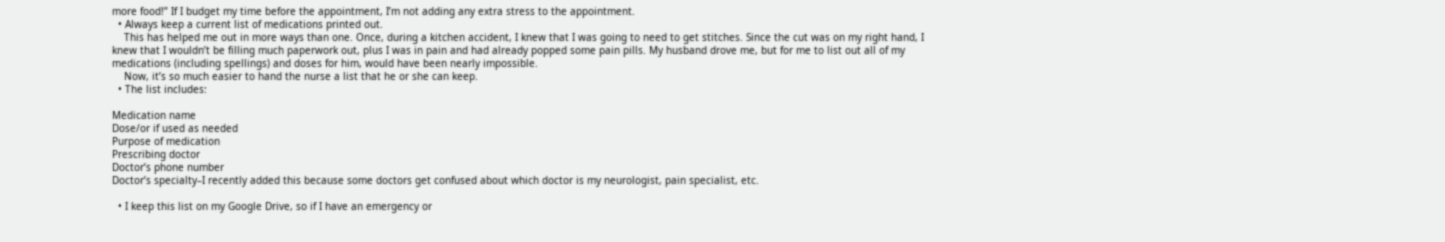more food!” If I budget my time before the appointment, I’m not adding any extra stress to the appointment.
  • Always keep a current list of medications printed out.
    This has helped me out in more ways than one. Once, during a kitchen accident, I knew that I was going to need to get stitches. Since the cut was on my right hand, I knew that I wouldn’t be filling much paperwork out, plus I was in pain and had already popped some pain pills. My husband drove me, but for me to list out all of my medications (including spellings) and doses for him, would have been nearly impossible.
    Now, it’s so much easier to hand the nurse a list that he or she can keep.
  • The list includes:

Medication name
Dose/or if used as needed
Purpose of medication
Prescribing doctor
Doctor’s phone number
Doctor’s specialty–I recently added this because some doctors get confused about which doctor is my neurologist, pain specialist, etc.

  • I keep this list on my Google Drive, so if I have an emergency or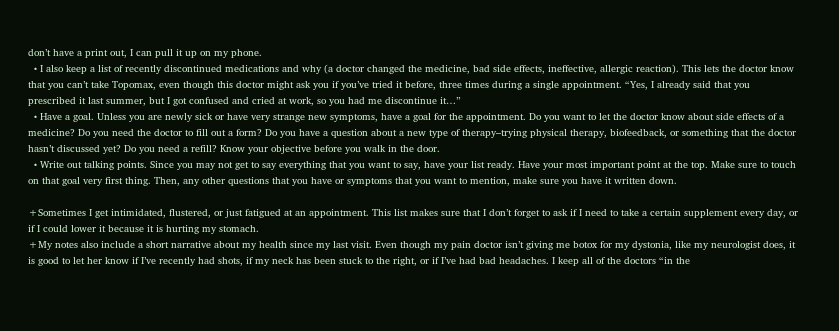don’t have a print out, I can pull it up on my phone.
  • I also keep a list of recently discontinued medications and why (a doctor changed the medicine, bad side effects, ineffective, allergic reaction). This lets the doctor know that you can’t take Topomax, even though this doctor might ask you if you’ve tried it before, three times during a single appointment. “Yes, I already said that you prescribed it last summer, but I got confused and cried at work, so you had me discontinue it…”
  • Have a goal. Unless you are newly sick or have very strange new symptoms, have a goal for the appointment. Do you want to let the doctor know about side effects of a medicine? Do you need the doctor to fill out a form? Do you have a question about a new type of therapy–trying physical therapy, biofeedback, or something that the doctor hasn’t discussed yet? Do you need a refill? Know your objective before you walk in the door.
  • Write out talking points. Since you may not get to say everything that you want to say, have your list ready. Have your most important point at the top. Make sure to touch on that goal very first thing. Then, any other questions that you have or symptoms that you want to mention, make sure you have it written down.

+Sometimes I get intimidated, flustered, or just fatigued at an appointment. This list makes sure that I don’t forget to ask if I need to take a certain supplement every day, or if I could lower it because it is hurting my stomach.
+My notes also include a short narrative about my health since my last visit. Even though my pain doctor isn’t giving me botox for my dystonia, like my neurologist does, it is good to let her know if I’ve recently had shots, if my neck has been stuck to the right, or if I’ve had bad headaches. I keep all of the doctors “in the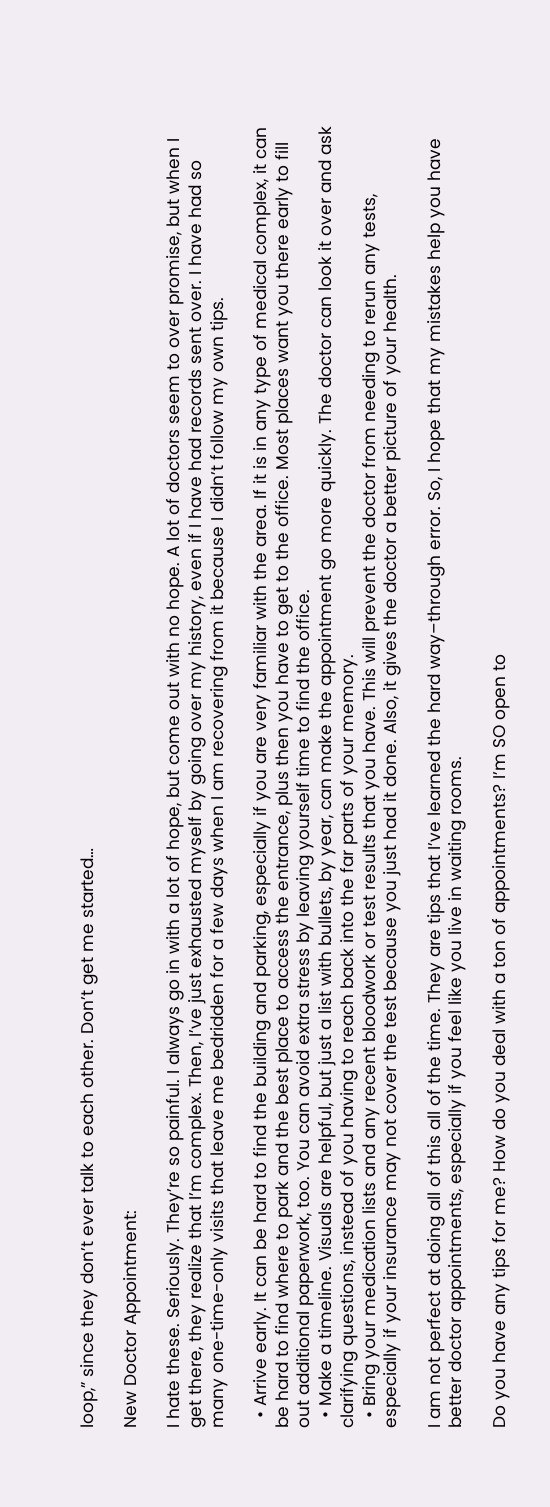loop,” since they don’t ever talk to each other. Don’t get me started…

New Doctor Appointment:

I hate these. Seriously. They’re so painful. I always go in with a lot of hope, but come out with no hope. A lot of doctors seem to over promise, but when I get there, they realize that I’m complex. Then, I’ve just exhausted myself by going over my history, even if I have had records sent over. I have had so many one-time-only visits that leave me bedridden for a few days when I am recovering from it because I didn’t follow my own tips.

  • Arrive early. It can be hard to find the building and parking, especially if you are very familiar with the area. If it is in any type of medical complex, it can be hard to find where to park and the best place to access the entrance, plus then you have to get to the office. Most places want you there early to fill out additional paperwork, too. You can avoid extra stress by leaving yourself time to find the office.
  • Make a timeline. Visuals are helpful, but just a list with bullets, by year, can make the appointment go more quickly. The doctor can look it over and ask clarifying questions, instead of you having to reach back into the far parts of your memory.
  • Bring your medication lists and any recent bloodwork or test results that you have. This will prevent the doctor from needing to rerun any tests, especially if your insurance may not cover the test because you just had it done. Also, it gives the doctor a better picture of your health.

I am not perfect at doing all of this all of the time. They are tips that I’ve learned the hard way–through error. So, I hope that my mistakes help you have better doctor appointments, especially if you feel like you live in waiting rooms.

Do you have any tips for me? How do you deal with a ton of appointments? I’m SO open to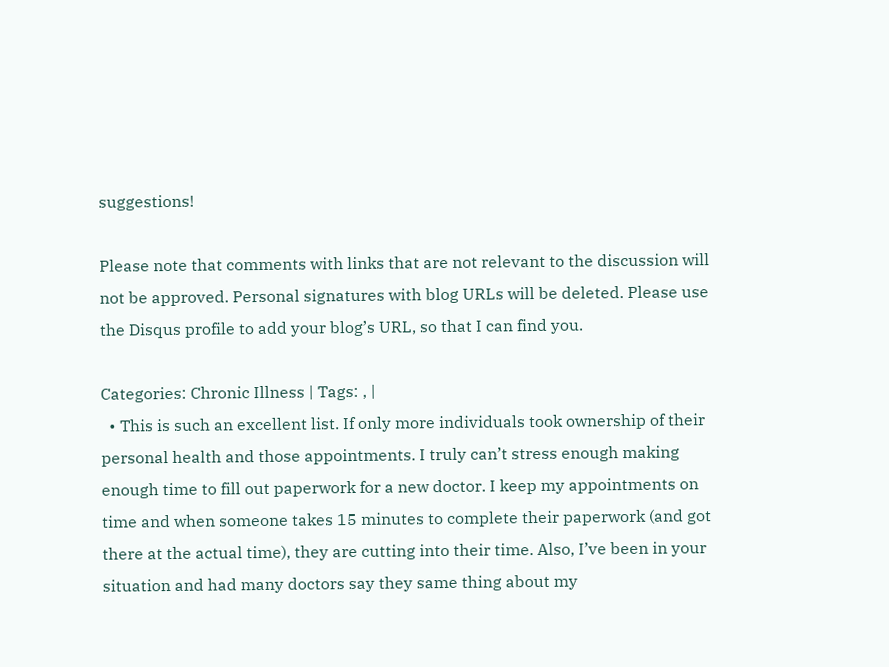suggestions!

Please note that comments with links that are not relevant to the discussion will not be approved. Personal signatures with blog URLs will be deleted. Please use the Disqus profile to add your blog’s URL, so that I can find you.

Categories: Chronic Illness | Tags: , |
  • This is such an excellent list. If only more individuals took ownership of their personal health and those appointments. I truly can’t stress enough making enough time to fill out paperwork for a new doctor. I keep my appointments on time and when someone takes 15 minutes to complete their paperwork (and got there at the actual time), they are cutting into their time. Also, I’ve been in your situation and had many doctors say they same thing about my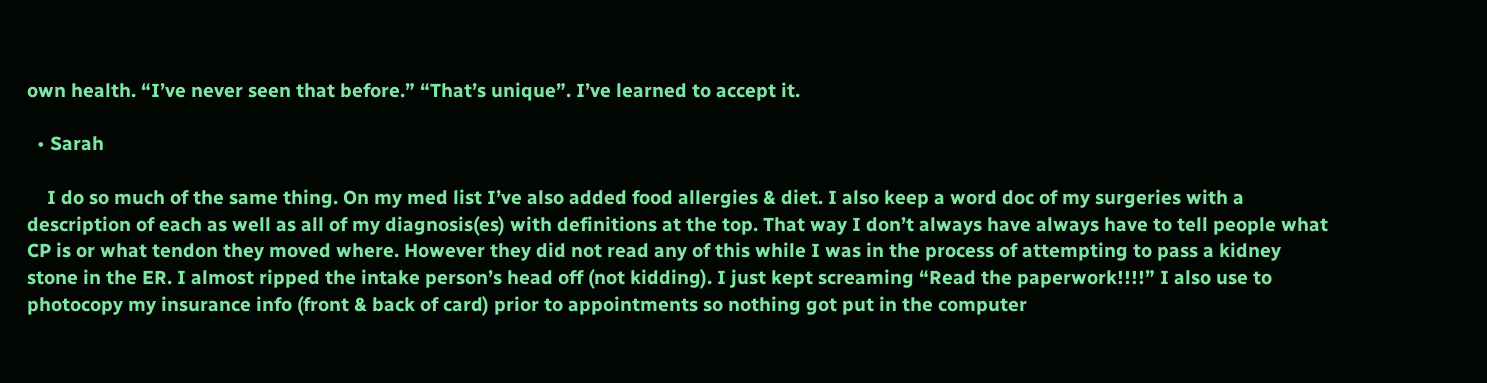own health. “I’ve never seen that before.” “That’s unique”. I’ve learned to accept it.

  • Sarah

    I do so much of the same thing. On my med list I’ve also added food allergies & diet. I also keep a word doc of my surgeries with a description of each as well as all of my diagnosis(es) with definitions at the top. That way I don’t always have always have to tell people what CP is or what tendon they moved where. However they did not read any of this while I was in the process of attempting to pass a kidney stone in the ER. I almost ripped the intake person’s head off (not kidding). I just kept screaming “Read the paperwork!!!!” I also use to photocopy my insurance info (front & back of card) prior to appointments so nothing got put in the computer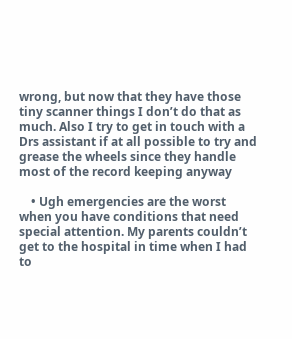wrong, but now that they have those tiny scanner things I don’t do that as much. Also I try to get in touch with a Drs assistant if at all possible to try and grease the wheels since they handle most of the record keeping anyway

    • Ugh emergencies are the worst when you have conditions that need special attention. My parents couldn’t get to the hospital in time when I had to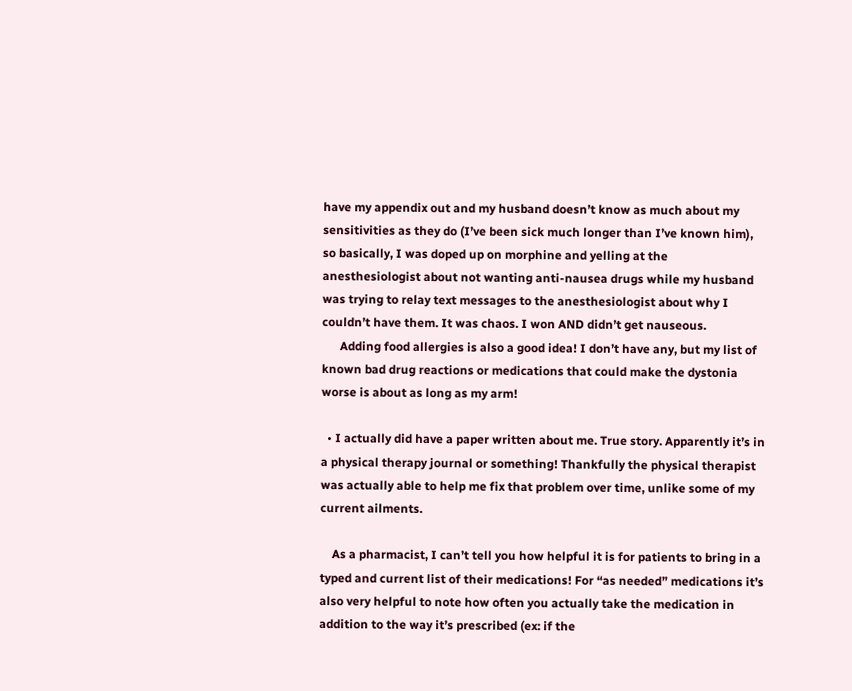have my appendix out and my husband doesn’t know as much about my sensitivities as they do (I’ve been sick much longer than I’ve known him), so basically, I was doped up on morphine and yelling at the anesthesiologist about not wanting anti-nausea drugs while my husband was trying to relay text messages to the anesthesiologist about why I couldn’t have them. It was chaos. I won AND didn’t get nauseous.
      Adding food allergies is also a good idea! I don’t have any, but my list of known bad drug reactions or medications that could make the dystonia worse is about as long as my arm!

  • I actually did have a paper written about me. True story. Apparently it’s in a physical therapy journal or something! Thankfully the physical therapist was actually able to help me fix that problem over time, unlike some of my current ailments.

    As a pharmacist, I can’t tell you how helpful it is for patients to bring in a typed and current list of their medications! For “as needed” medications it’s also very helpful to note how often you actually take the medication in addition to the way it’s prescribed (ex: if the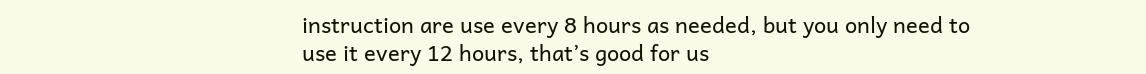instruction are use every 8 hours as needed, but you only need to use it every 12 hours, that’s good for us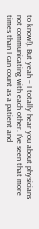to know!). But yeah – I totally hear you about physicians not communicating with each other. I’ve seen that more times than I can count as a patient and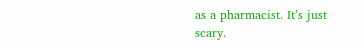as a pharmacist. It’s just scary.